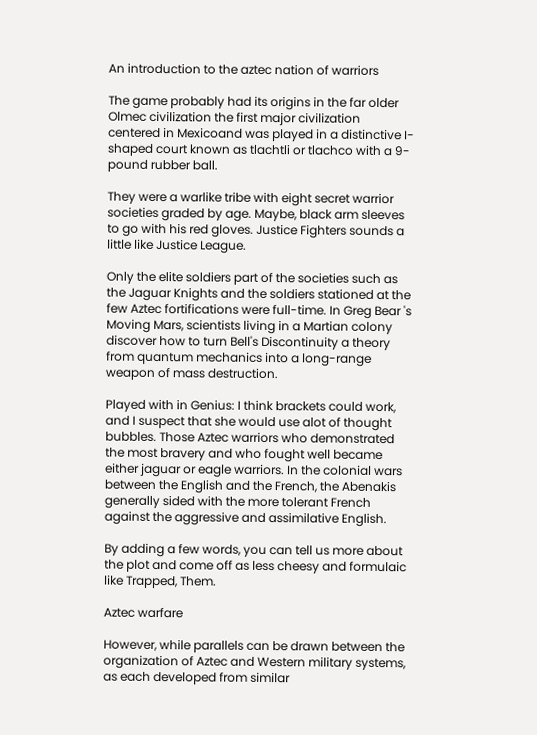An introduction to the aztec nation of warriors

The game probably had its origins in the far older Olmec civilization the first major civilization centered in Mexicoand was played in a distinctive I-shaped court known as tlachtli or tlachco with a 9-pound rubber ball.

They were a warlike tribe with eight secret warrior societies graded by age. Maybe, black arm sleeves to go with his red gloves. Justice Fighters sounds a little like Justice League.

Only the elite soldiers part of the societies such as the Jaguar Knights and the soldiers stationed at the few Aztec fortifications were full-time. In Greg Bear 's Moving Mars, scientists living in a Martian colony discover how to turn Bell's Discontinuity a theory from quantum mechanics into a long-range weapon of mass destruction.

Played with in Genius: I think brackets could work, and I suspect that she would use alot of thought bubbles. Those Aztec warriors who demonstrated the most bravery and who fought well became either jaguar or eagle warriors. In the colonial wars between the English and the French, the Abenakis generally sided with the more tolerant French against the aggressive and assimilative English.

By adding a few words, you can tell us more about the plot and come off as less cheesy and formulaic like Trapped, Them.

Aztec warfare

However, while parallels can be drawn between the organization of Aztec and Western military systems, as each developed from similar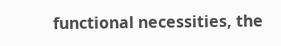functional necessities, the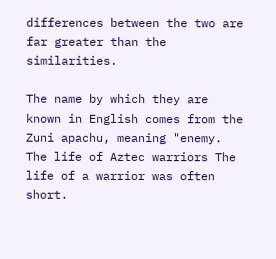differences between the two are far greater than the similarities.

The name by which they are known in English comes from the Zuni apachu, meaning "enemy. The life of Aztec warriors The life of a warrior was often short.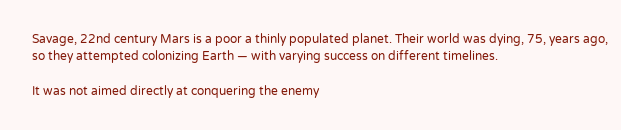Savage, 22nd century Mars is a poor a thinly populated planet. Their world was dying, 75, years ago, so they attempted colonizing Earth — with varying success on different timelines.

It was not aimed directly at conquering the enemy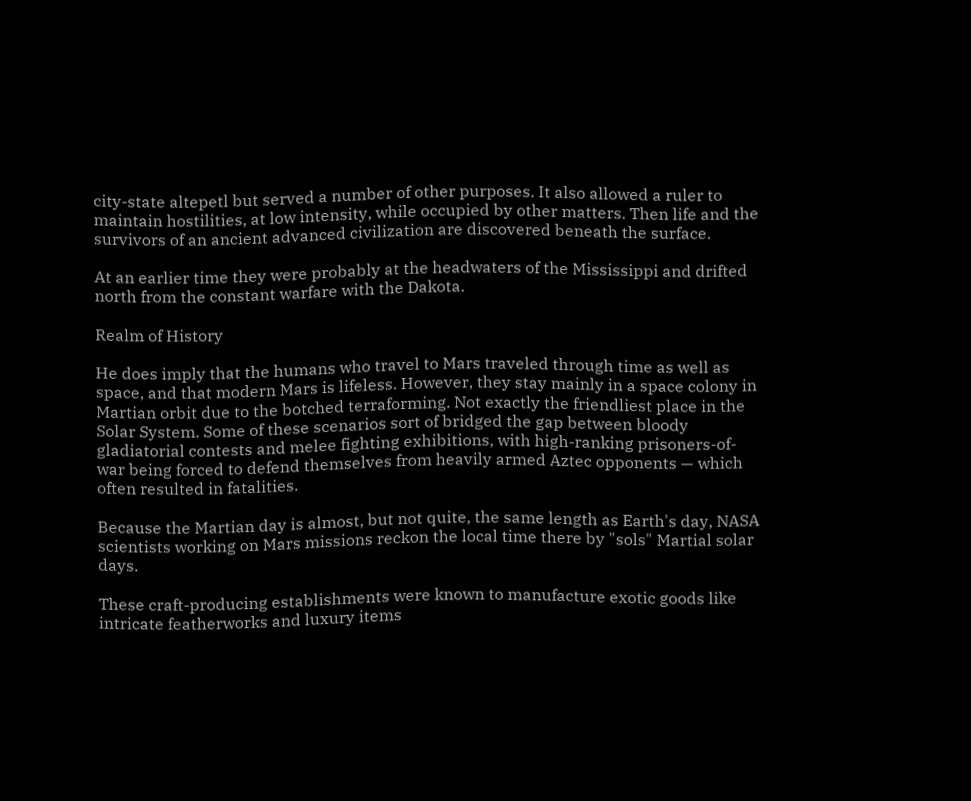city-state altepetl but served a number of other purposes. It also allowed a ruler to maintain hostilities, at low intensity, while occupied by other matters. Then life and the survivors of an ancient advanced civilization are discovered beneath the surface.

At an earlier time they were probably at the headwaters of the Mississippi and drifted north from the constant warfare with the Dakota.

Realm of History

He does imply that the humans who travel to Mars traveled through time as well as space, and that modern Mars is lifeless. However, they stay mainly in a space colony in Martian orbit due to the botched terraforming. Not exactly the friendliest place in the Solar System. Some of these scenarios sort of bridged the gap between bloody gladiatorial contests and melee fighting exhibitions, with high-ranking prisoners-of-war being forced to defend themselves from heavily armed Aztec opponents — which often resulted in fatalities.

Because the Martian day is almost, but not quite, the same length as Earth's day, NASA scientists working on Mars missions reckon the local time there by "sols" Martial solar days.

These craft-producing establishments were known to manufacture exotic goods like intricate featherworks and luxury items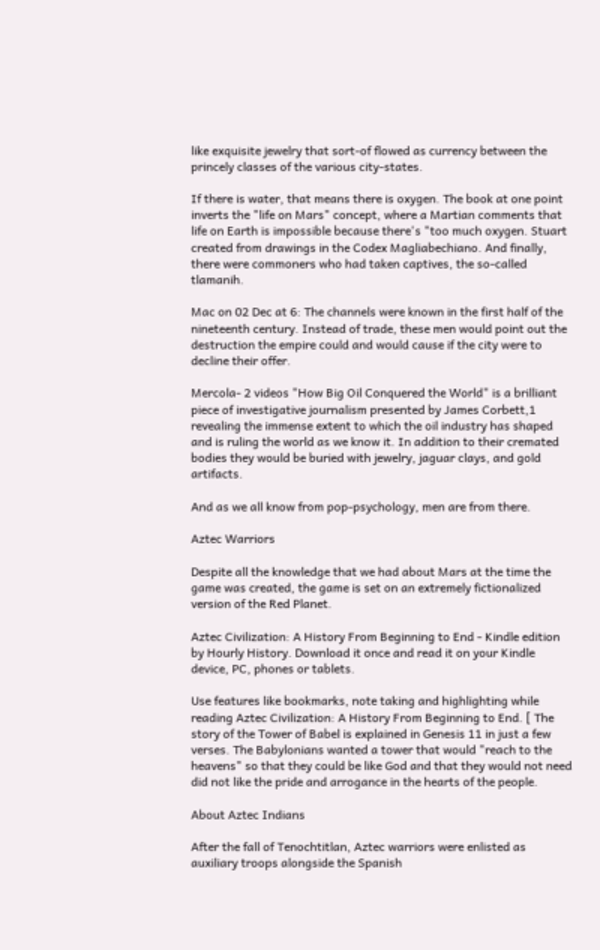like exquisite jewelry that sort-of flowed as currency between the princely classes of the various city-states.

If there is water, that means there is oxygen. The book at one point inverts the "life on Mars" concept, where a Martian comments that life on Earth is impossible because there's "too much oxygen. Stuart created from drawings in the Codex Magliabechiano. And finally, there were commoners who had taken captives, the so-called tlamanih.

Mac on 02 Dec at 6: The channels were known in the first half of the nineteenth century. Instead of trade, these men would point out the destruction the empire could and would cause if the city were to decline their offer.

Mercola- 2 videos "How Big Oil Conquered the World" is a brilliant piece of investigative journalism presented by James Corbett,1 revealing the immense extent to which the oil industry has shaped and is ruling the world as we know it. In addition to their cremated bodies they would be buried with jewelry, jaguar clays, and gold artifacts.

And as we all know from pop-psychology, men are from there.

Aztec Warriors

Despite all the knowledge that we had about Mars at the time the game was created, the game is set on an extremely fictionalized version of the Red Planet.

Aztec Civilization: A History From Beginning to End - Kindle edition by Hourly History. Download it once and read it on your Kindle device, PC, phones or tablets.

Use features like bookmarks, note taking and highlighting while reading Aztec Civilization: A History From Beginning to End. [ The story of the Tower of Babel is explained in Genesis 11 in just a few verses. The Babylonians wanted a tower that would "reach to the heavens" so that they could be like God and that they would not need did not like the pride and arrogance in the hearts of the people.

About Aztec Indians

After the fall of Tenochtitlan, Aztec warriors were enlisted as auxiliary troops alongside the Spanish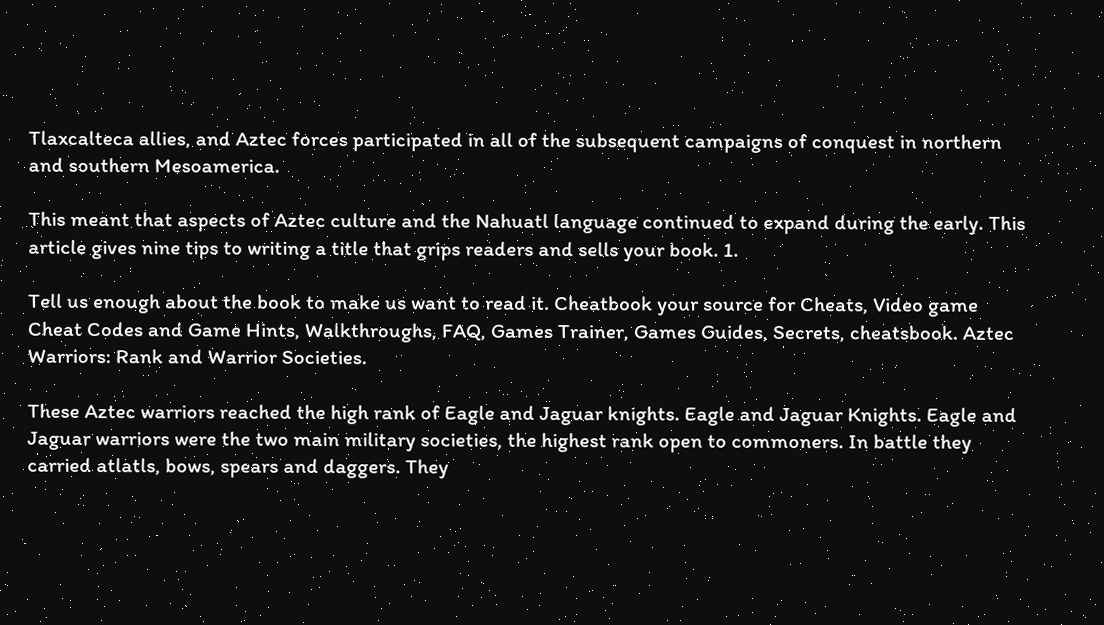Tlaxcalteca allies, and Aztec forces participated in all of the subsequent campaigns of conquest in northern and southern Mesoamerica.

This meant that aspects of Aztec culture and the Nahuatl language continued to expand during the early. This article gives nine tips to writing a title that grips readers and sells your book. 1.

Tell us enough about the book to make us want to read it. Cheatbook your source for Cheats, Video game Cheat Codes and Game Hints, Walkthroughs, FAQ, Games Trainer, Games Guides, Secrets, cheatsbook. Aztec Warriors: Rank and Warrior Societies.

These Aztec warriors reached the high rank of Eagle and Jaguar knights. Eagle and Jaguar Knights. Eagle and Jaguar warriors were the two main military societies, the highest rank open to commoners. In battle they carried atlatls, bows, spears and daggers. They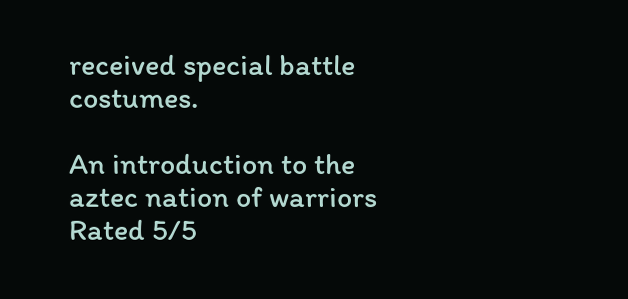received special battle costumes.

An introduction to the aztec nation of warriors
Rated 5/5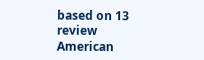based on 13 review
American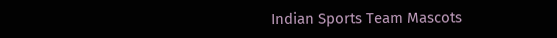Indian Sports Team Mascots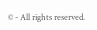© - All rights reserved.